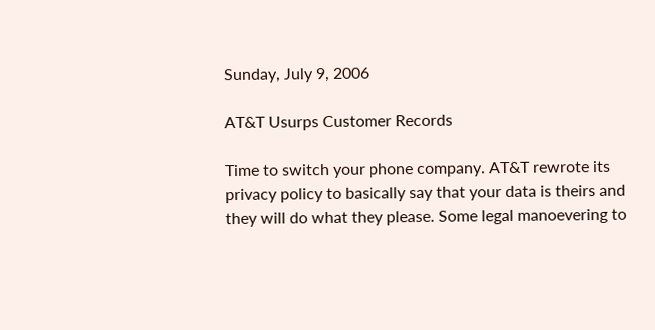Sunday, July 9, 2006

AT&T Usurps Customer Records

Time to switch your phone company. AT&T rewrote its privacy policy to basically say that your data is theirs and they will do what they please. Some legal manoevering to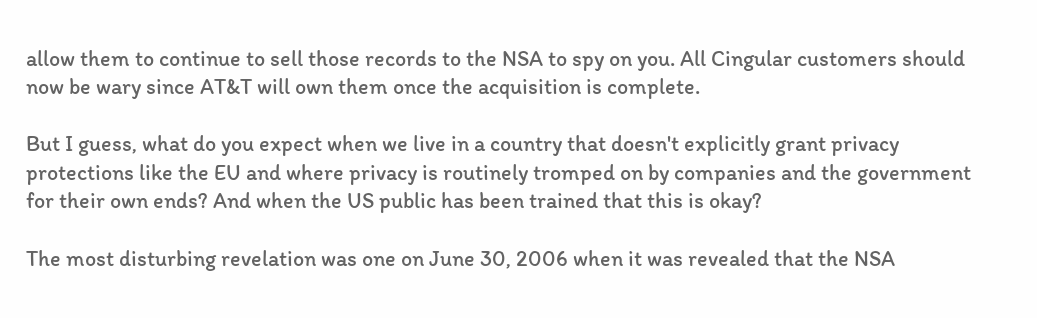allow them to continue to sell those records to the NSA to spy on you. All Cingular customers should now be wary since AT&T will own them once the acquisition is complete.

But I guess, what do you expect when we live in a country that doesn't explicitly grant privacy protections like the EU and where privacy is routinely tromped on by companies and the government for their own ends? And when the US public has been trained that this is okay?

The most disturbing revelation was one on June 30, 2006 when it was revealed that the NSA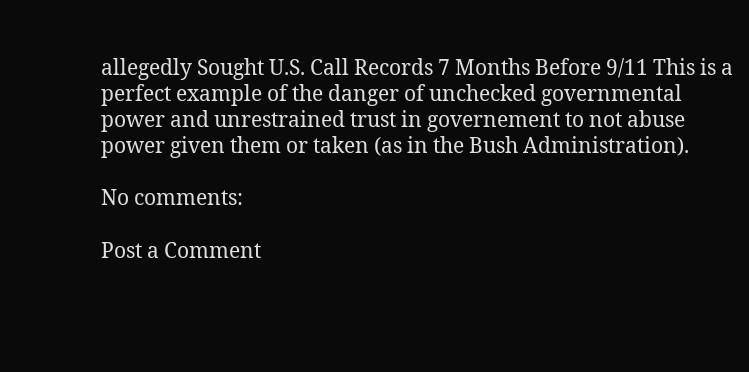allegedly Sought U.S. Call Records 7 Months Before 9/11 This is a perfect example of the danger of unchecked governmental power and unrestrained trust in governement to not abuse power given them or taken (as in the Bush Administration).

No comments:

Post a Comment